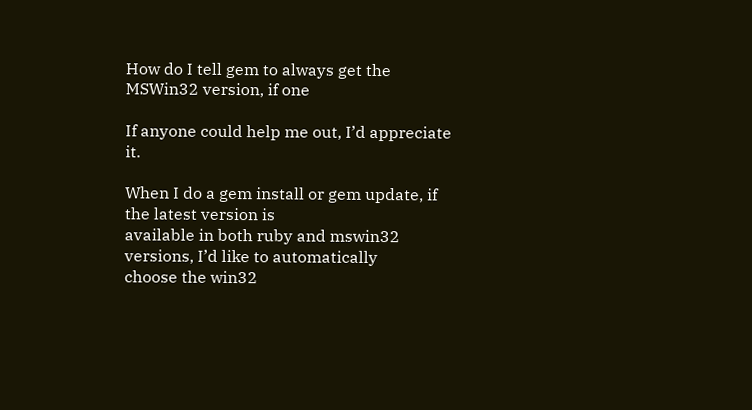How do I tell gem to always get the MSWin32 version, if one

If anyone could help me out, I’d appreciate it.

When I do a gem install or gem update, if the latest version is
available in both ruby and mswin32 versions, I’d like to automatically
choose the win32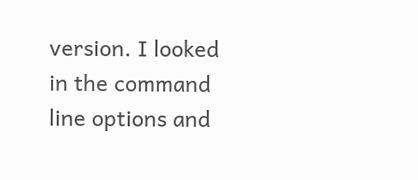version. I looked in the command line options and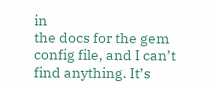in
the docs for the gem config file, and I can’t find anything. It’s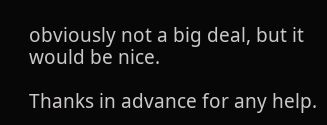obviously not a big deal, but it would be nice.

Thanks in advance for any help.